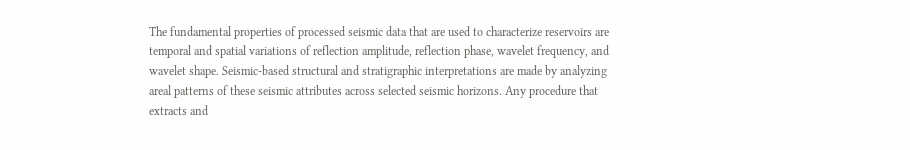The fundamental properties of processed seismic data that are used to characterize reservoirs are temporal and spatial variations of reflection amplitude, reflection phase, wavelet frequency, and wavelet shape. Seismic-based structural and stratigraphic interpretations are made by analyzing areal patterns of these seismic attributes across selected seismic horizons. Any procedure that extracts and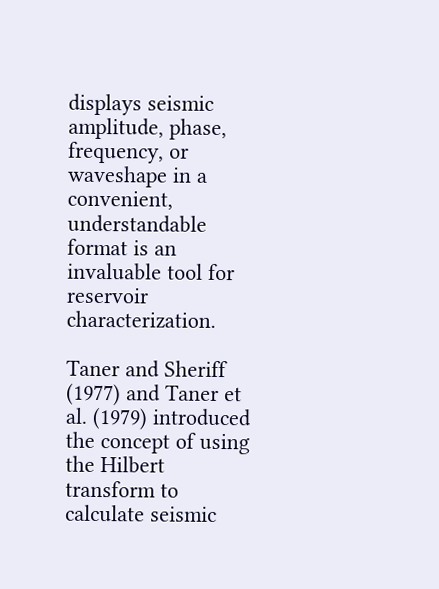displays seismic amplitude, phase, frequency, or waveshape in a convenient, understandable format is an invaluable tool for reservoir characterization.

Taner and Sheriff (1977) and Taner et al. (1979) introduced the concept of using the Hilbert transform to calculate seismic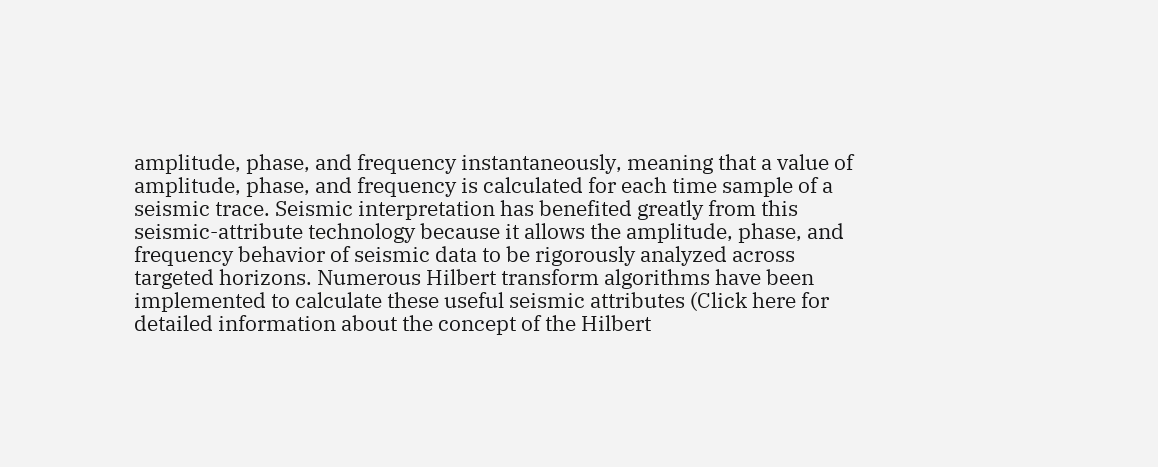amplitude, phase, and frequency instantaneously, meaning that a value of amplitude, phase, and frequency is calculated for each time sample of a seismic trace. Seismic interpretation has benefited greatly from this seismic-attribute technology because it allows the amplitude, phase, and frequency behavior of seismic data to be rigorously analyzed across targeted horizons. Numerous Hilbert transform algorithms have been implemented to calculate these useful seismic attributes (Click here for detailed information about the concept of the Hilbert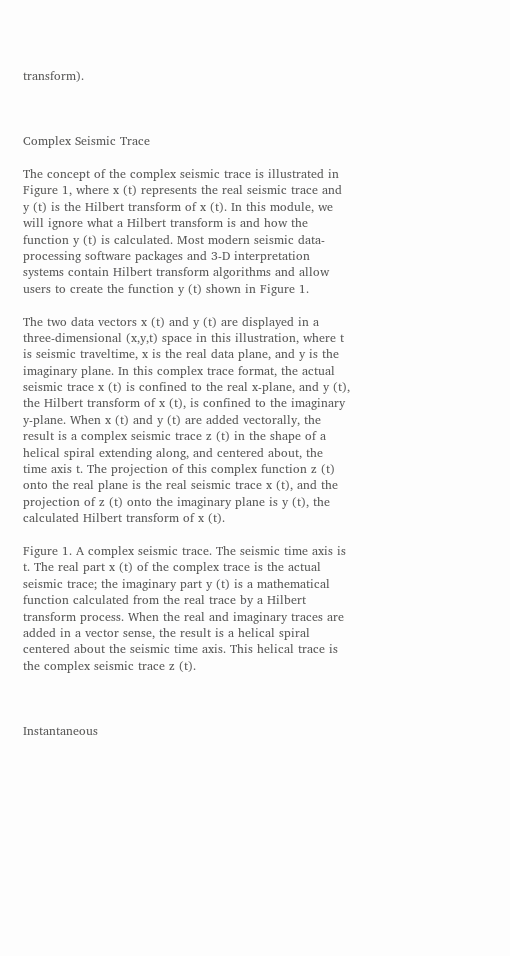transform).



Complex Seismic Trace

The concept of the complex seismic trace is illustrated in Figure 1, where x (t) represents the real seismic trace and y (t) is the Hilbert transform of x (t). In this module, we will ignore what a Hilbert transform is and how the function y (t) is calculated. Most modern seismic data-processing software packages and 3-D interpretation systems contain Hilbert transform algorithms and allow users to create the function y (t) shown in Figure 1.

The two data vectors x (t) and y (t) are displayed in a three-dimensional (x,y,t) space in this illustration, where t is seismic traveltime, x is the real data plane, and y is the imaginary plane. In this complex trace format, the actual seismic trace x (t) is confined to the real x-plane, and y (t), the Hilbert transform of x (t), is confined to the imaginary y-plane. When x (t) and y (t) are added vectorally, the result is a complex seismic trace z (t) in the shape of a helical spiral extending along, and centered about, the time axis t. The projection of this complex function z (t) onto the real plane is the real seismic trace x (t), and the projection of z (t) onto the imaginary plane is y (t), the calculated Hilbert transform of x (t).

Figure 1. A complex seismic trace. The seismic time axis is t. The real part x (t) of the complex trace is the actual seismic trace; the imaginary part y (t) is a mathematical function calculated from the real trace by a Hilbert transform process. When the real and imaginary traces are added in a vector sense, the result is a helical spiral centered about the seismic time axis. This helical trace is the complex seismic trace z (t).



Instantaneous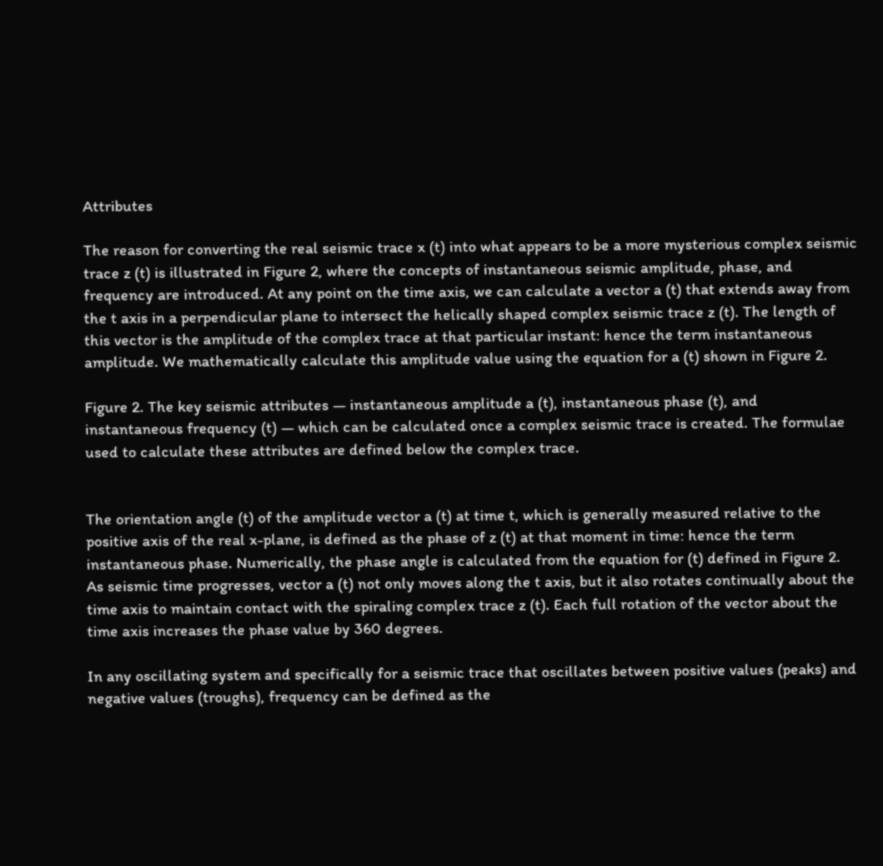Attributes

The reason for converting the real seismic trace x (t) into what appears to be a more mysterious complex seismic trace z (t) is illustrated in Figure 2, where the concepts of instantaneous seismic amplitude, phase, and frequency are introduced. At any point on the time axis, we can calculate a vector a (t) that extends away from the t axis in a perpendicular plane to intersect the helically shaped complex seismic trace z (t). The length of this vector is the amplitude of the complex trace at that particular instant: hence the term instantaneous amplitude. We mathematically calculate this amplitude value using the equation for a (t) shown in Figure 2.

Figure 2. The key seismic attributes — instantaneous amplitude a (t), instantaneous phase (t), and instantaneous frequency (t) — which can be calculated once a complex seismic trace is created. The formulae used to calculate these attributes are defined below the complex trace.


The orientation angle (t) of the amplitude vector a (t) at time t, which is generally measured relative to the positive axis of the real x-plane, is defined as the phase of z (t) at that moment in time: hence the term instantaneous phase. Numerically, the phase angle is calculated from the equation for (t) defined in Figure 2. As seismic time progresses, vector a (t) not only moves along the t axis, but it also rotates continually about the time axis to maintain contact with the spiraling complex trace z (t). Each full rotation of the vector about the time axis increases the phase value by 360 degrees.

In any oscillating system and specifically for a seismic trace that oscillates between positive values (peaks) and negative values (troughs), frequency can be defined as the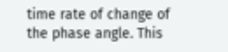time rate of change of the phase angle. This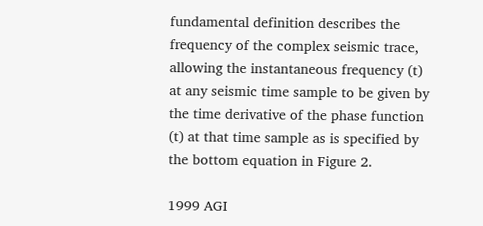fundamental definition describes the frequency of the complex seismic trace, allowing the instantaneous frequency (t) at any seismic time sample to be given by the time derivative of the phase function (t) at that time sample as is specified by the bottom equation in Figure 2.

1999 AGI